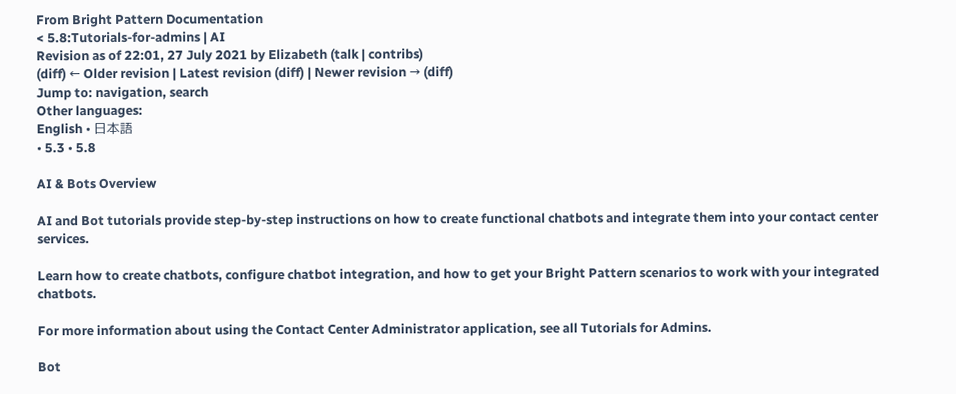From Bright Pattern Documentation
< 5.8:Tutorials-for-admins | AI
Revision as of 22:01, 27 July 2021 by Elizabeth (talk | contribs)
(diff) ← Older revision | Latest revision (diff) | Newer revision → (diff)
Jump to: navigation, search
Other languages:
English • 日本語
• 5.3 • 5.8

AI & Bots Overview

AI and Bot tutorials provide step-by-step instructions on how to create functional chatbots and integrate them into your contact center services.

Learn how to create chatbots, configure chatbot integration, and how to get your Bright Pattern scenarios to work with your integrated chatbots.

For more information about using the Contact Center Administrator application, see all Tutorials for Admins.

Bot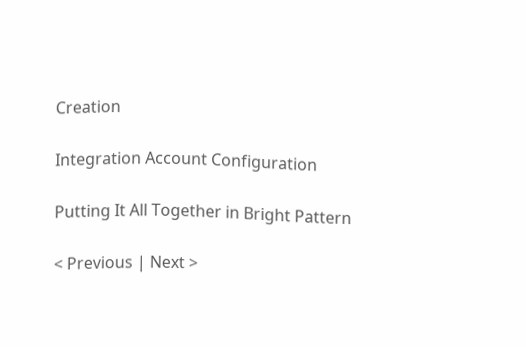Creation

Integration Account Configuration

Putting It All Together in Bright Pattern

< Previous | Next >